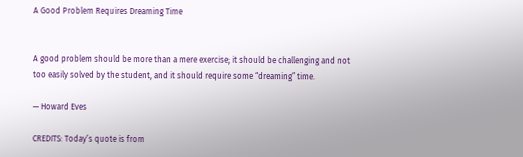A Good Problem Requires Dreaming Time


A good problem should be more than a mere exercise; it should be challenging and not too easily solved by the student, and it should require some “dreaming” time.

— Howard Eves

CREDITS: Today’s quote is from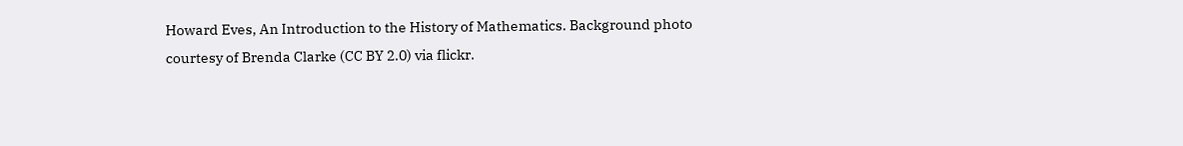Howard Eves, An Introduction to the History of Mathematics. Background photo courtesy of Brenda Clarke (CC BY 2.0) via flickr.